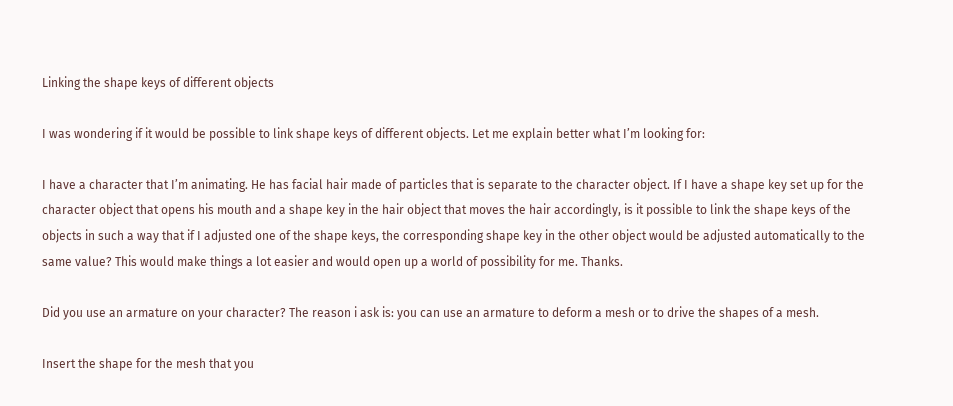Linking the shape keys of different objects

I was wondering if it would be possible to link shape keys of different objects. Let me explain better what I’m looking for:

I have a character that I’m animating. He has facial hair made of particles that is separate to the character object. If I have a shape key set up for the character object that opens his mouth and a shape key in the hair object that moves the hair accordingly, is it possible to link the shape keys of the objects in such a way that if I adjusted one of the shape keys, the corresponding shape key in the other object would be adjusted automatically to the same value? This would make things a lot easier and would open up a world of possibility for me. Thanks.

Did you use an armature on your character? The reason i ask is: you can use an armature to deform a mesh or to drive the shapes of a mesh.

Insert the shape for the mesh that you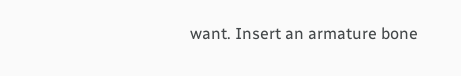want. Insert an armature bone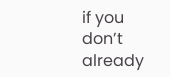if you don’t already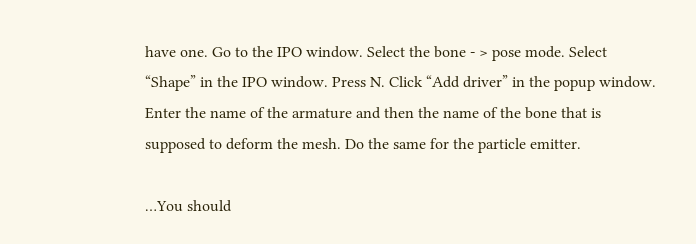have one. Go to the IPO window. Select the bone - > pose mode. Select “Shape” in the IPO window. Press N. Click “Add driver” in the popup window. Enter the name of the armature and then the name of the bone that is supposed to deform the mesh. Do the same for the particle emitter.

…You should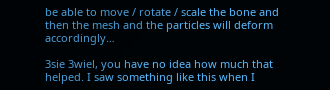be able to move / rotate / scale the bone and then the mesh and the particles will deform accordingly…

3sie 3wiel, you have no idea how much that helped. I saw something like this when I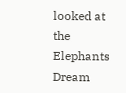looked at the Elephants Dream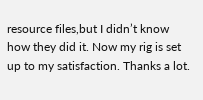resource files,but I didn’t know how they did it. Now my rig is set up to my satisfaction. Thanks a lot.